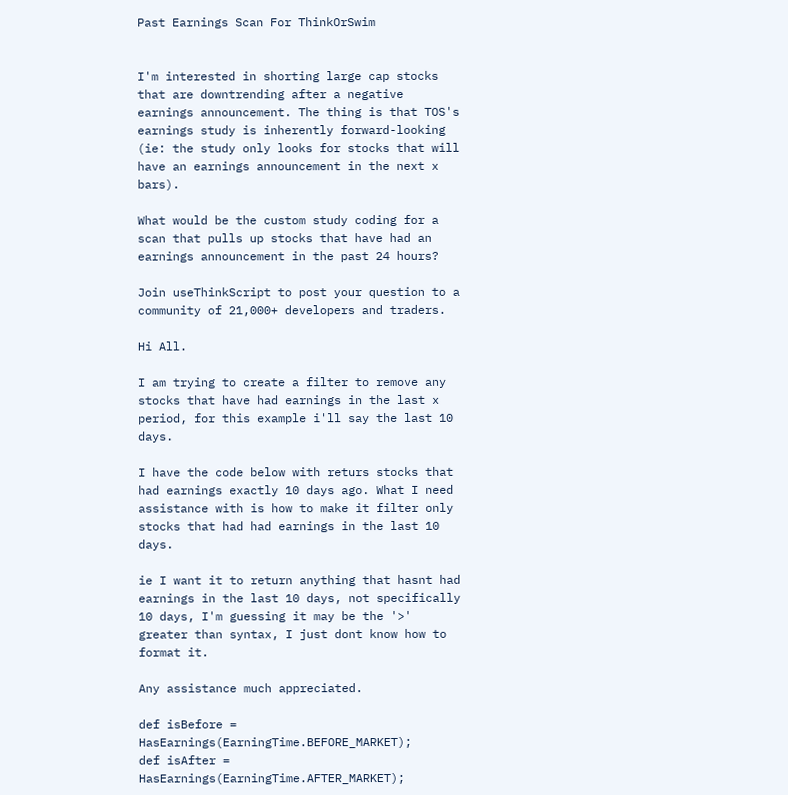Past Earnings Scan For ThinkOrSwim


I'm interested in shorting large cap stocks that are downtrending after a negative earnings announcement. The thing is that TOS's earnings study is inherently forward-looking (ie: the study only looks for stocks that will have an earnings announcement in the next x bars).

What would be the custom study coding for a scan that pulls up stocks that have had an earnings announcement in the past 24 hours?

Join useThinkScript to post your question to a community of 21,000+ developers and traders.

Hi All.

I am trying to create a filter to remove any stocks that have had earnings in the last x period, for this example i'll say the last 10 days.

I have the code below with returs stocks that had earnings exactly 10 days ago. What I need assistance with is how to make it filter only stocks that had had earnings in the last 10 days.

ie I want it to return anything that hasnt had earnings in the last 10 days, not specifically 10 days, I'm guessing it may be the '>' greater than syntax, I just dont know how to format it.

Any assistance much appreciated.

def isBefore = HasEarnings(EarningTime.BEFORE_MARKET);
def isAfter = HasEarnings(EarningTime.AFTER_MARKET);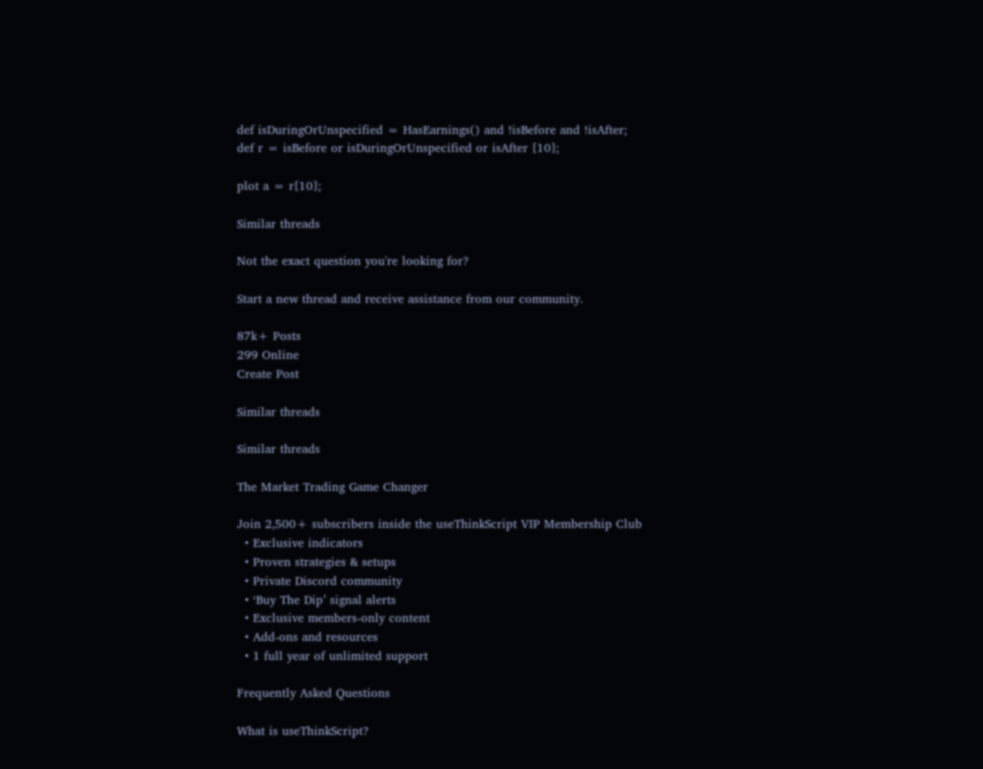def isDuringOrUnspecified = HasEarnings() and !isBefore and !isAfter;
def r = isBefore or isDuringOrUnspecified or isAfter [10];

plot a = r[10];

Similar threads

Not the exact question you're looking for?

Start a new thread and receive assistance from our community.

87k+ Posts
299 Online
Create Post

Similar threads

Similar threads

The Market Trading Game Changer

Join 2,500+ subscribers inside the useThinkScript VIP Membership Club
  • Exclusive indicators
  • Proven strategies & setups
  • Private Discord community
  • ‘Buy The Dip’ signal alerts
  • Exclusive members-only content
  • Add-ons and resources
  • 1 full year of unlimited support

Frequently Asked Questions

What is useThinkScript?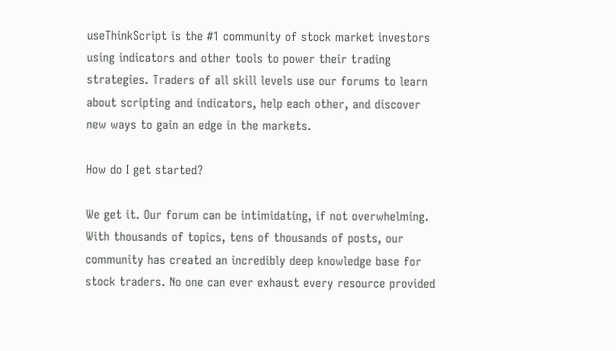useThinkScript is the #1 community of stock market investors using indicators and other tools to power their trading strategies. Traders of all skill levels use our forums to learn about scripting and indicators, help each other, and discover new ways to gain an edge in the markets.

How do I get started?

We get it. Our forum can be intimidating, if not overwhelming. With thousands of topics, tens of thousands of posts, our community has created an incredibly deep knowledge base for stock traders. No one can ever exhaust every resource provided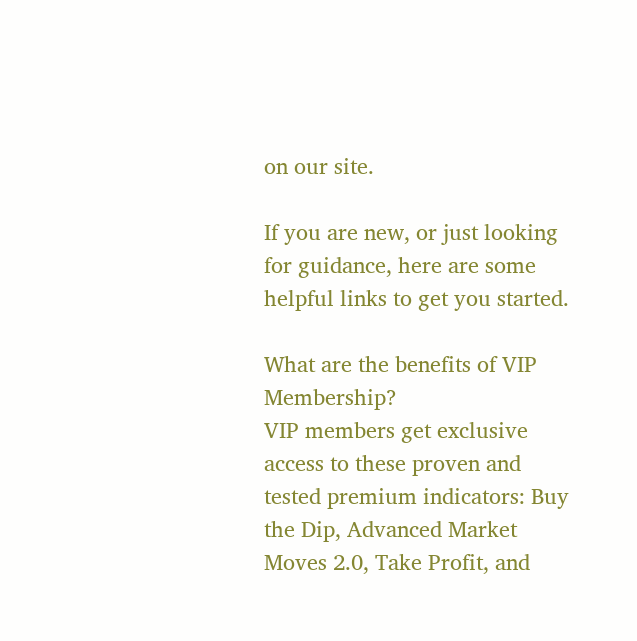on our site.

If you are new, or just looking for guidance, here are some helpful links to get you started.

What are the benefits of VIP Membership?
VIP members get exclusive access to these proven and tested premium indicators: Buy the Dip, Advanced Market Moves 2.0, Take Profit, and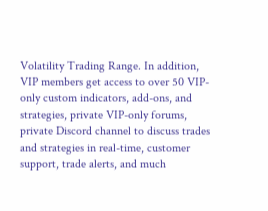Volatility Trading Range. In addition, VIP members get access to over 50 VIP-only custom indicators, add-ons, and strategies, private VIP-only forums, private Discord channel to discuss trades and strategies in real-time, customer support, trade alerts, and much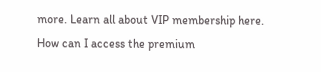more. Learn all about VIP membership here.
How can I access the premium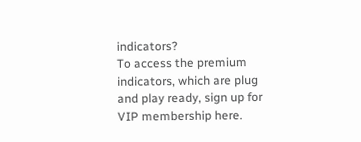indicators?
To access the premium indicators, which are plug and play ready, sign up for VIP membership here.